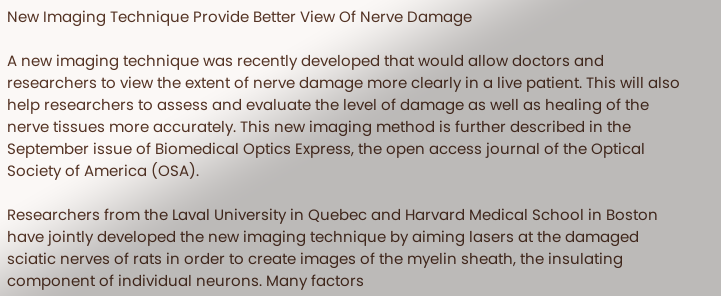New Imaging Technique Provide Better View Of Nerve Damage

A new imaging technique was recently developed that would allow doctors and researchers to view the extent of nerve damage more clearly in a live patient. This will also help researchers to assess and evaluate the level of damage as well as healing of the nerve tissues more accurately. This new imaging method is further described in the September issue of Biomedical Optics Express, the open access journal of the Optical Society of America (OSA).

Researchers from the Laval University in Quebec and Harvard Medical School in Boston have jointly developed the new imaging technique by aiming lasers at the damaged sciatic nerves of rats in order to create images of the myelin sheath, the insulating component of individual neurons. Many factors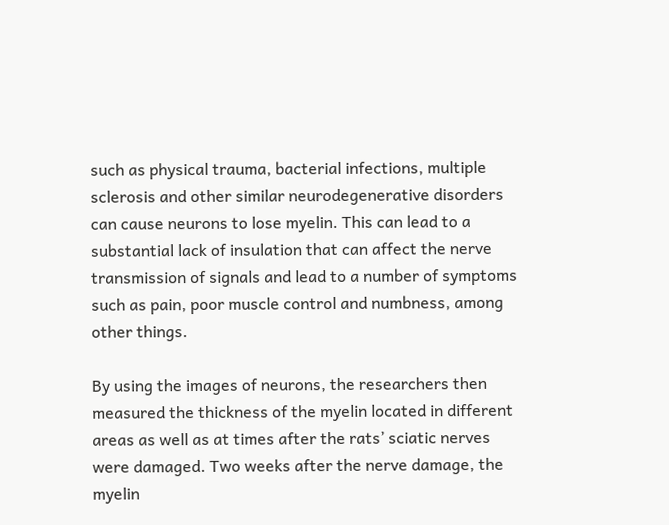such as physical trauma, bacterial infections, multiple sclerosis and other similar neurodegenerative disorders can cause neurons to lose myelin. This can lead to a substantial lack of insulation that can affect the nerve transmission of signals and lead to a number of symptoms such as pain, poor muscle control and numbness, among other things.

By using the images of neurons, the researchers then measured the thickness of the myelin located in different areas as well as at times after the rats’ sciatic nerves were damaged. Two weeks after the nerve damage, the myelin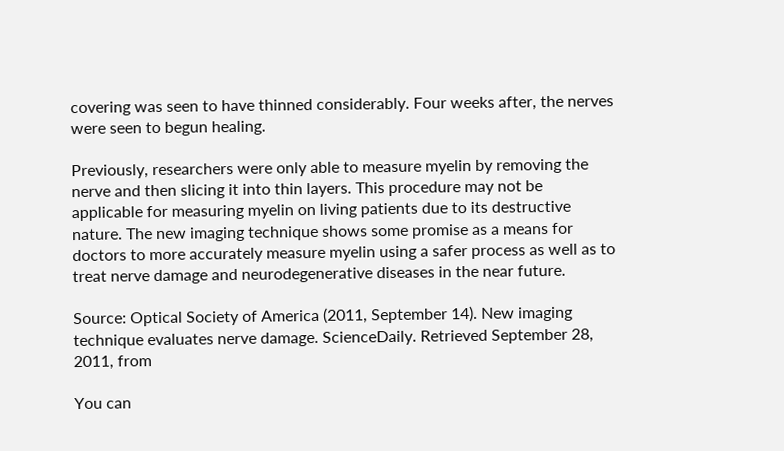covering was seen to have thinned considerably. Four weeks after, the nerves were seen to begun healing.

Previously, researchers were only able to measure myelin by removing the nerve and then slicing it into thin layers. This procedure may not be applicable for measuring myelin on living patients due to its destructive nature. The new imaging technique shows some promise as a means for doctors to more accurately measure myelin using a safer process as well as to treat nerve damage and neurodegenerative diseases in the near future.

Source: Optical Society of America (2011, September 14). New imaging technique evaluates nerve damage. ScienceDaily. Retrieved September 28, 2011, from

You can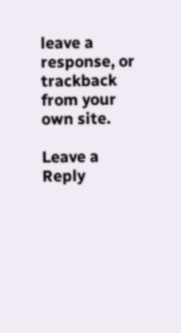leave a response, or trackback from your own site.

Leave a Reply